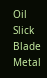Oil Slick Blade Metal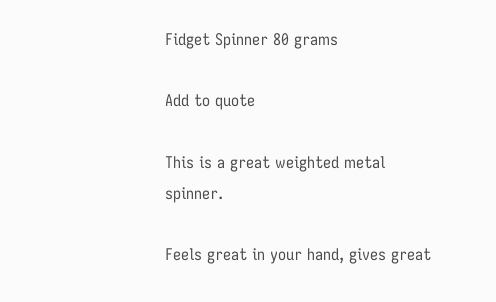Fidget Spinner 80 grams

Add to quote

This is a great weighted metal spinner.

Feels great in your hand, gives great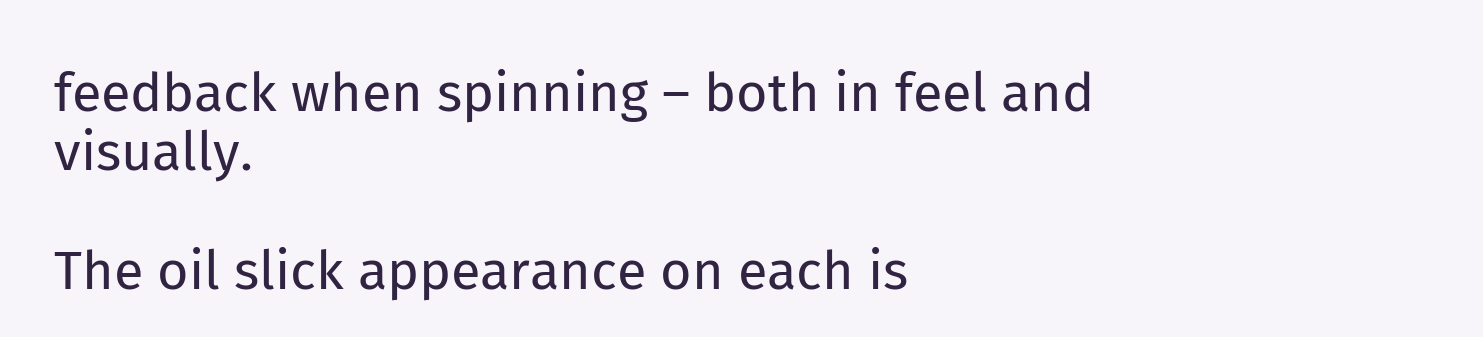feedback when spinning – both in feel and visually.

The oil slick appearance on each is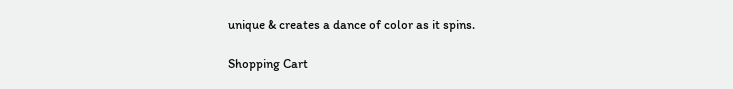unique & creates a dance of color as it spins.

Shopping Cart